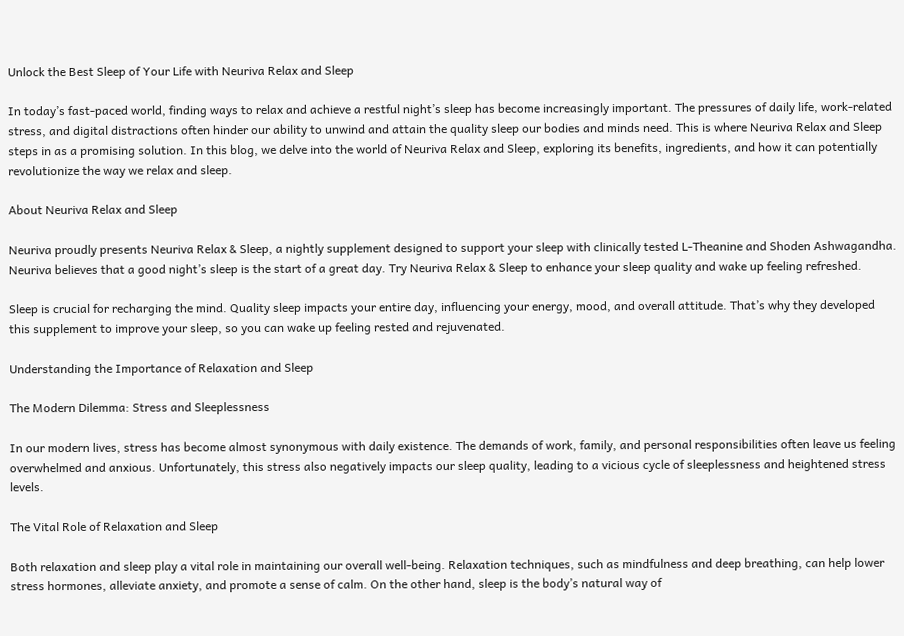Unlock the Best Sleep of Your Life with Neuriva Relax and Sleep

In today’s fast-paced world, finding ways to relax and achieve a restful night’s sleep has become increasingly important. The pressures of daily life, work-related stress, and digital distractions often hinder our ability to unwind and attain the quality sleep our bodies and minds need. This is where Neuriva Relax and Sleep steps in as a promising solution. In this blog, we delve into the world of Neuriva Relax and Sleep, exploring its benefits, ingredients, and how it can potentially revolutionize the way we relax and sleep.

About Neuriva Relax and Sleep

Neuriva proudly presents Neuriva Relax & Sleep, a nightly supplement designed to support your sleep with clinically tested L-Theanine and Shoden Ashwagandha. Neuriva believes that a good night’s sleep is the start of a great day. Try Neuriva Relax & Sleep to enhance your sleep quality and wake up feeling refreshed.

Sleep is crucial for recharging the mind. Quality sleep impacts your entire day, influencing your energy, mood, and overall attitude. That’s why they developed this supplement to improve your sleep, so you can wake up feeling rested and rejuvenated.

Understanding the Importance of Relaxation and Sleep

The Modern Dilemma: Stress and Sleeplessness

In our modern lives, stress has become almost synonymous with daily existence. The demands of work, family, and personal responsibilities often leave us feeling overwhelmed and anxious. Unfortunately, this stress also negatively impacts our sleep quality, leading to a vicious cycle of sleeplessness and heightened stress levels.

The Vital Role of Relaxation and Sleep

Both relaxation and sleep play a vital role in maintaining our overall well-being. Relaxation techniques, such as mindfulness and deep breathing, can help lower stress hormones, alleviate anxiety, and promote a sense of calm. On the other hand, sleep is the body’s natural way of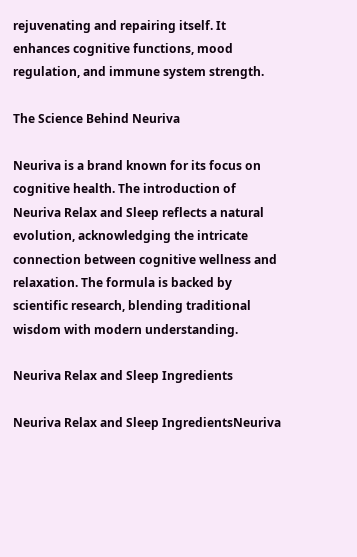rejuvenating and repairing itself. It enhances cognitive functions, mood regulation, and immune system strength.

The Science Behind Neuriva

Neuriva is a brand known for its focus on cognitive health. The introduction of Neuriva Relax and Sleep reflects a natural evolution, acknowledging the intricate connection between cognitive wellness and relaxation. The formula is backed by scientific research, blending traditional wisdom with modern understanding.

Neuriva Relax and Sleep Ingredients

Neuriva Relax and Sleep IngredientsNeuriva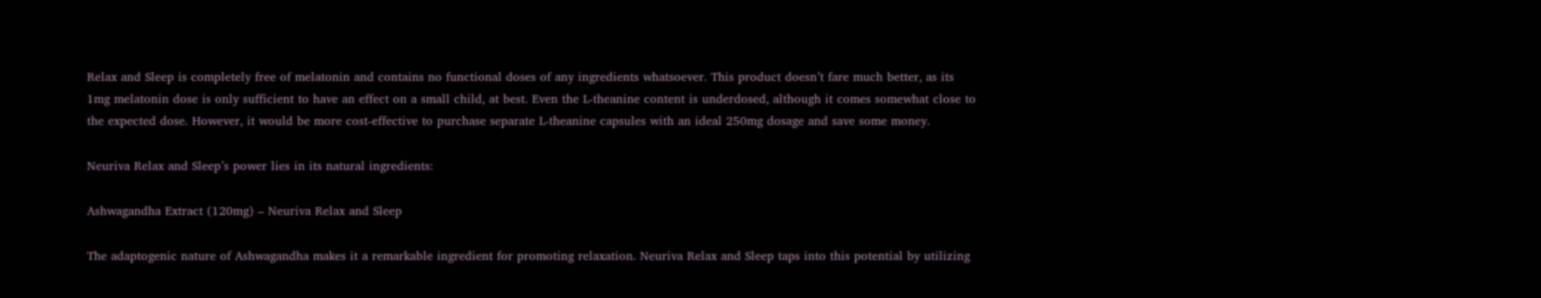Relax and Sleep is completely free of melatonin and contains no functional doses of any ingredients whatsoever. This product doesn’t fare much better, as its 1mg melatonin dose is only sufficient to have an effect on a small child, at best. Even the L-theanine content is underdosed, although it comes somewhat close to the expected dose. However, it would be more cost-effective to purchase separate L-theanine capsules with an ideal 250mg dosage and save some money.

Neuriva Relax and Sleep’s power lies in its natural ingredients:

Ashwagandha Extract (120mg) – Neuriva Relax and Sleep

The adaptogenic nature of Ashwagandha makes it a remarkable ingredient for promoting relaxation. Neuriva Relax and Sleep taps into this potential by utilizing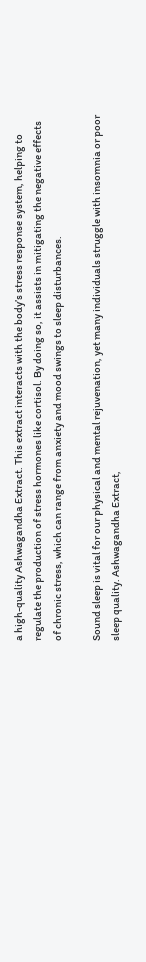a high-quality Ashwagandha Extract. This extract interacts with the body’s stress response system, helping to regulate the production of stress hormones like cortisol. By doing so, it assists in mitigating the negative effects of chronic stress, which can range from anxiety and mood swings to sleep disturbances.

Sound sleep is vital for our physical and mental rejuvenation, yet many individuals struggle with insomnia or poor sleep quality. Ashwagandha Extract,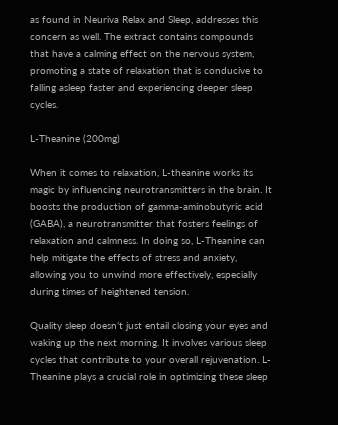as found in Neuriva Relax and Sleep, addresses this concern as well. The extract contains compounds that have a calming effect on the nervous system, promoting a state of relaxation that is conducive to falling asleep faster and experiencing deeper sleep cycles.

L-Theanine (200mg)

When it comes to relaxation, L-theanine works its magic by influencing neurotransmitters in the brain. It boosts the production of gamma-aminobutyric acid (GABA), a neurotransmitter that fosters feelings of relaxation and calmness. In doing so, L-Theanine can help mitigate the effects of stress and anxiety, allowing you to unwind more effectively, especially during times of heightened tension.

Quality sleep doesn’t just entail closing your eyes and waking up the next morning. It involves various sleep cycles that contribute to your overall rejuvenation. L-Theanine plays a crucial role in optimizing these sleep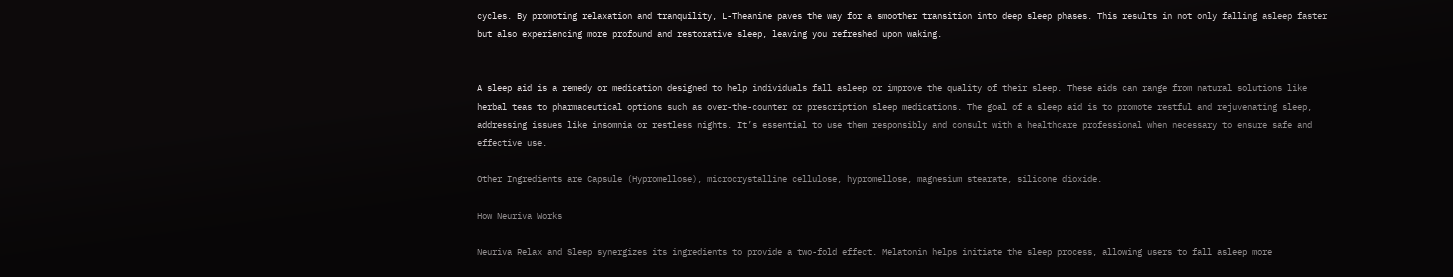cycles. By promoting relaxation and tranquility, L-Theanine paves the way for a smoother transition into deep sleep phases. This results in not only falling asleep faster but also experiencing more profound and restorative sleep, leaving you refreshed upon waking.


A sleep aid is a remedy or medication designed to help individuals fall asleep or improve the quality of their sleep. These aids can range from natural solutions like herbal teas to pharmaceutical options such as over-the-counter or prescription sleep medications. The goal of a sleep aid is to promote restful and rejuvenating sleep, addressing issues like insomnia or restless nights. It’s essential to use them responsibly and consult with a healthcare professional when necessary to ensure safe and effective use.

Other Ingredients are Capsule (Hypromellose), microcrystalline cellulose, hypromellose, magnesium stearate, silicone dioxide.

How Neuriva Works

Neuriva Relax and Sleep synergizes its ingredients to provide a two-fold effect. Melatonin helps initiate the sleep process, allowing users to fall asleep more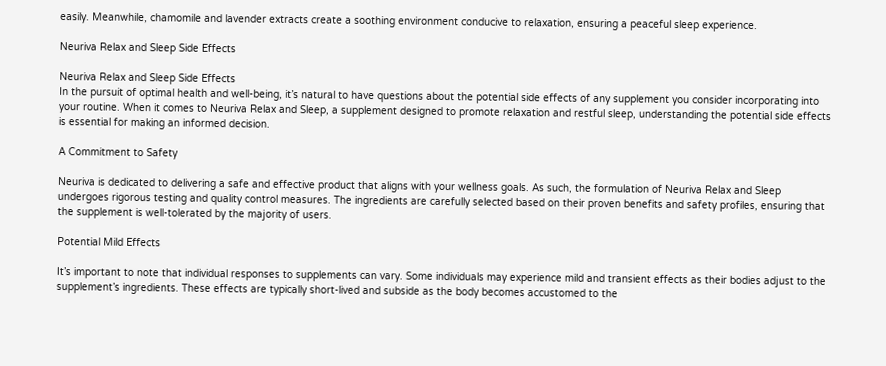easily. Meanwhile, chamomile and lavender extracts create a soothing environment conducive to relaxation, ensuring a peaceful sleep experience.

Neuriva Relax and Sleep Side Effects

Neuriva Relax and Sleep Side Effects
In the pursuit of optimal health and well-being, it’s natural to have questions about the potential side effects of any supplement you consider incorporating into your routine. When it comes to Neuriva Relax and Sleep, a supplement designed to promote relaxation and restful sleep, understanding the potential side effects is essential for making an informed decision.

A Commitment to Safety

Neuriva is dedicated to delivering a safe and effective product that aligns with your wellness goals. As such, the formulation of Neuriva Relax and Sleep undergoes rigorous testing and quality control measures. The ingredients are carefully selected based on their proven benefits and safety profiles, ensuring that the supplement is well-tolerated by the majority of users.

Potential Mild Effects

It’s important to note that individual responses to supplements can vary. Some individuals may experience mild and transient effects as their bodies adjust to the supplement’s ingredients. These effects are typically short-lived and subside as the body becomes accustomed to the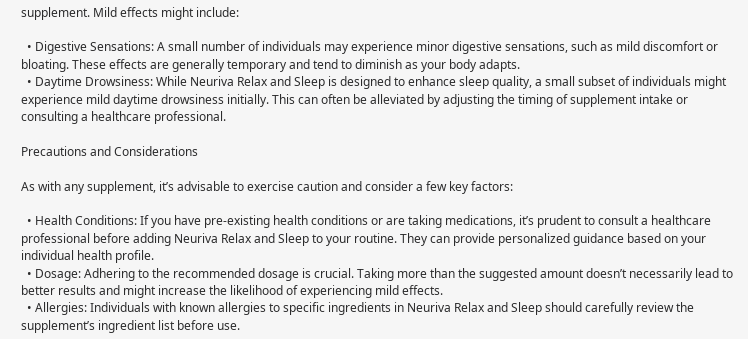supplement. Mild effects might include:

  • Digestive Sensations: A small number of individuals may experience minor digestive sensations, such as mild discomfort or bloating. These effects are generally temporary and tend to diminish as your body adapts.
  • Daytime Drowsiness: While Neuriva Relax and Sleep is designed to enhance sleep quality, a small subset of individuals might experience mild daytime drowsiness initially. This can often be alleviated by adjusting the timing of supplement intake or consulting a healthcare professional.

Precautions and Considerations

As with any supplement, it’s advisable to exercise caution and consider a few key factors:

  • Health Conditions: If you have pre-existing health conditions or are taking medications, it’s prudent to consult a healthcare professional before adding Neuriva Relax and Sleep to your routine. They can provide personalized guidance based on your individual health profile.
  • Dosage: Adhering to the recommended dosage is crucial. Taking more than the suggested amount doesn’t necessarily lead to better results and might increase the likelihood of experiencing mild effects.
  • Allergies: Individuals with known allergies to specific ingredients in Neuriva Relax and Sleep should carefully review the supplement’s ingredient list before use.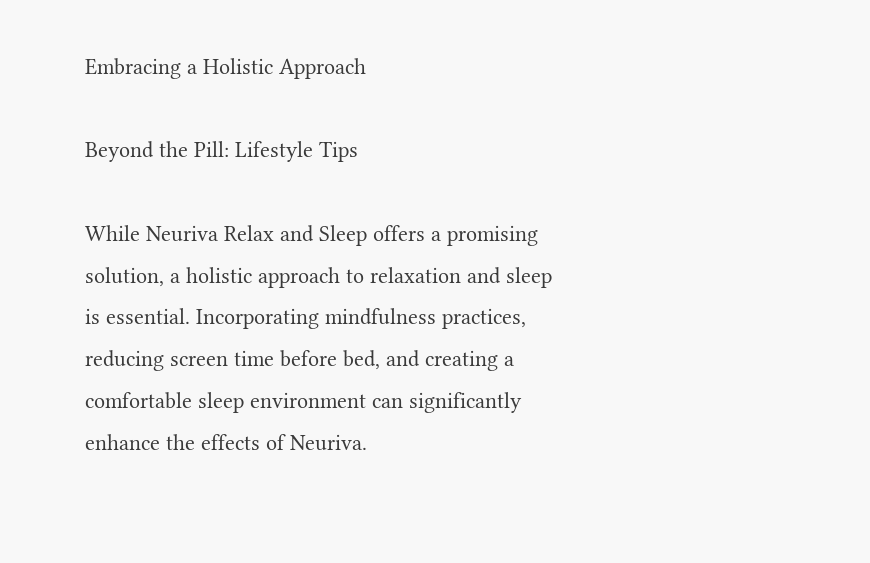Embracing a Holistic Approach

Beyond the Pill: Lifestyle Tips

While Neuriva Relax and Sleep offers a promising solution, a holistic approach to relaxation and sleep is essential. Incorporating mindfulness practices, reducing screen time before bed, and creating a comfortable sleep environment can significantly enhance the effects of Neuriva.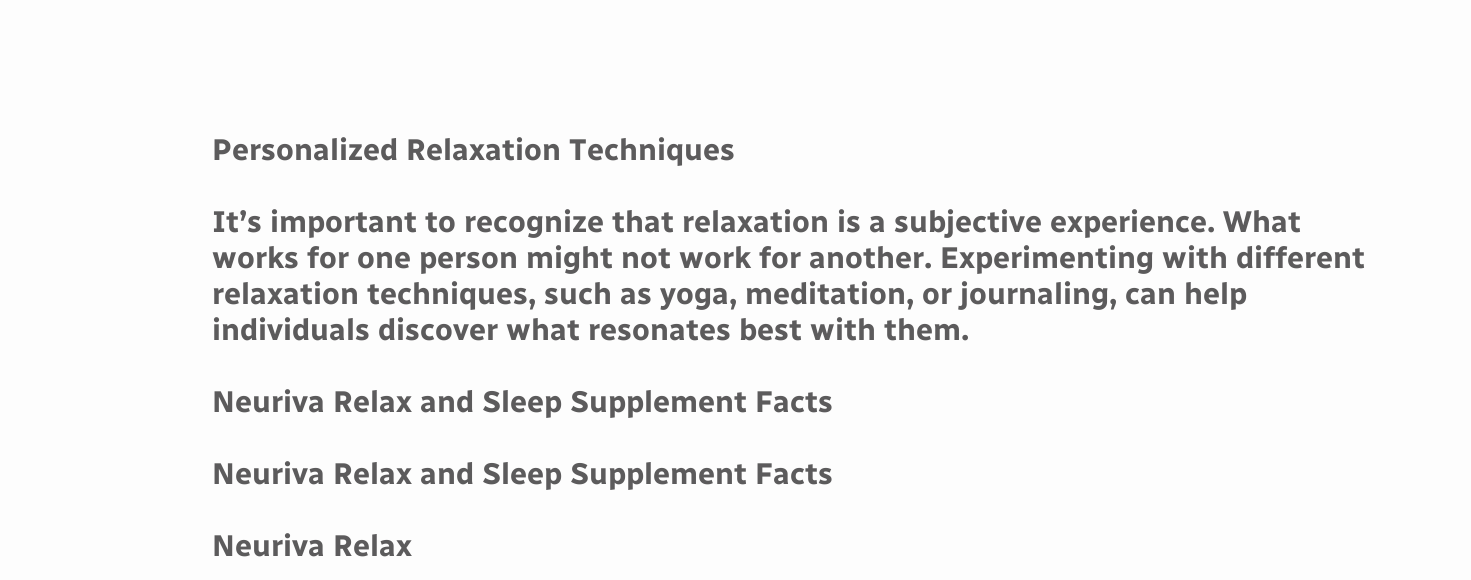Personalized Relaxation Techniques

It’s important to recognize that relaxation is a subjective experience. What works for one person might not work for another. Experimenting with different relaxation techniques, such as yoga, meditation, or journaling, can help individuals discover what resonates best with them.

Neuriva Relax and Sleep Supplement Facts

Neuriva Relax and Sleep Supplement Facts

Neuriva Relax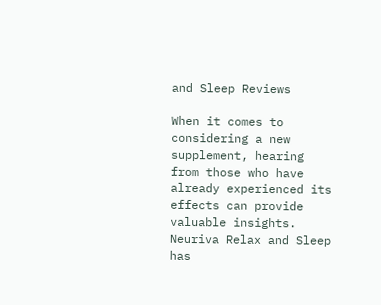and Sleep Reviews

When it comes to considering a new supplement, hearing from those who have already experienced its effects can provide valuable insights. Neuriva Relax and Sleep has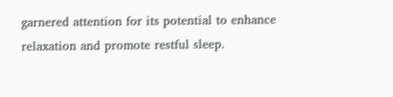garnered attention for its potential to enhance relaxation and promote restful sleep.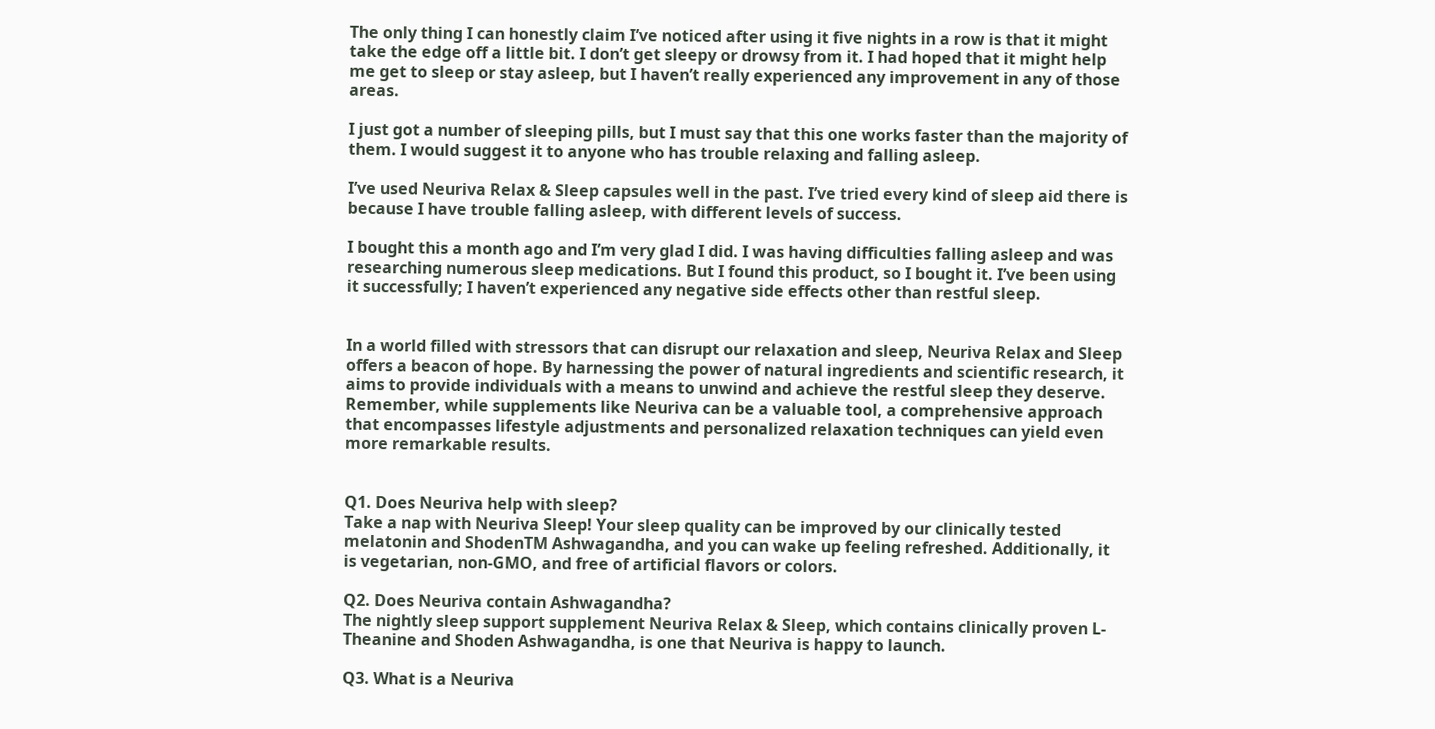The only thing I can honestly claim I’ve noticed after using it five nights in a row is that it might take the edge off a little bit. I don’t get sleepy or drowsy from it. I had hoped that it might help me get to sleep or stay asleep, but I haven’t really experienced any improvement in any of those areas.

I just got a number of sleeping pills, but I must say that this one works faster than the majority of them. I would suggest it to anyone who has trouble relaxing and falling asleep.

I’ve used Neuriva Relax & Sleep capsules well in the past. I’ve tried every kind of sleep aid there is because I have trouble falling asleep, with different levels of success.

I bought this a month ago and I’m very glad I did. I was having difficulties falling asleep and was researching numerous sleep medications. But I found this product, so I bought it. I’ve been using it successfully; I haven’t experienced any negative side effects other than restful sleep.


In a world filled with stressors that can disrupt our relaxation and sleep, Neuriva Relax and Sleep offers a beacon of hope. By harnessing the power of natural ingredients and scientific research, it aims to provide individuals with a means to unwind and achieve the restful sleep they deserve. Remember, while supplements like Neuriva can be a valuable tool, a comprehensive approach that encompasses lifestyle adjustments and personalized relaxation techniques can yield even more remarkable results.


Q1. Does Neuriva help with sleep?
Take a nap with Neuriva Sleep! Your sleep quality can be improved by our clinically tested melatonin and ShodenTM Ashwagandha, and you can wake up feeling refreshed. Additionally, it is vegetarian, non-GMO, and free of artificial flavors or colors.

Q2. Does Neuriva contain Ashwagandha?
The nightly sleep support supplement Neuriva Relax & Sleep, which contains clinically proven L-Theanine and Shoden Ashwagandha, is one that Neuriva is happy to launch.

Q3. What is a Neuriva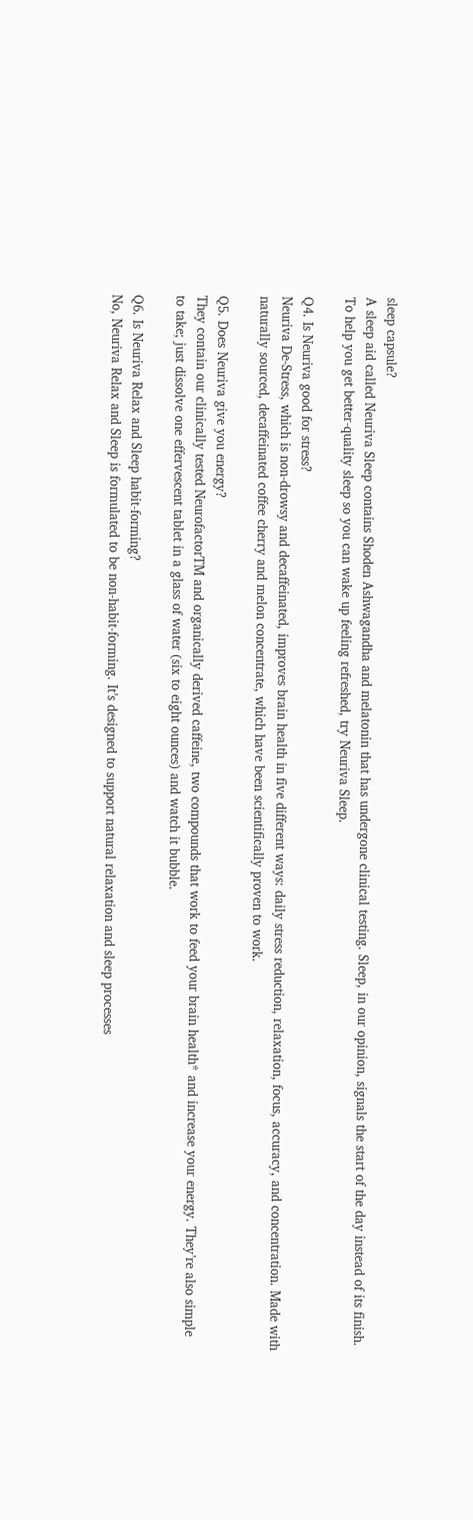sleep capsule?
A sleep aid called Neuriva Sleep contains Shoden Ashwagandha and melatonin that has undergone clinical testing. Sleep, in our opinion, signals the start of the day instead of its finish. To help you get better-quality sleep so you can wake up feeling refreshed, try Neuriva Sleep.

Q4. Is Neuriva good for stress?
Neuriva De-Stress, which is non-drowsy and decaffeinated, improves brain health in five different ways: daily stress reduction, relaxation, focus, accuracy, and concentration. Made with naturally sourced, decaffeinated coffee cherry and melon concentrate, which have been scientifically proven to work.

Q5. Does Neuriva give you energy?
They contain our clinically tested NeurofactorTM and organically derived caffeine, two compounds that work to feed your brain health* and increase your energy. They’re also simple to take; just dissolve one effervescent tablet in a glass of water (six to eight ounces) and watch it bubble.

Q6. Is Neuriva Relax and Sleep habit-forming?
No, Neuriva Relax and Sleep is formulated to be non-habit-forming. It’s designed to support natural relaxation and sleep processes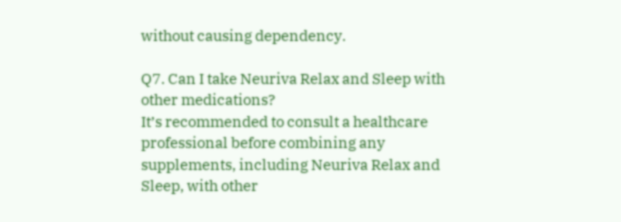without causing dependency.

Q7. Can I take Neuriva Relax and Sleep with other medications?
It’s recommended to consult a healthcare professional before combining any supplements, including Neuriva Relax and Sleep, with other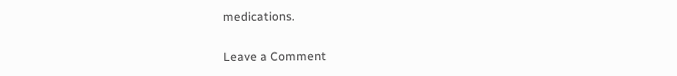medications.

Leave a Comment